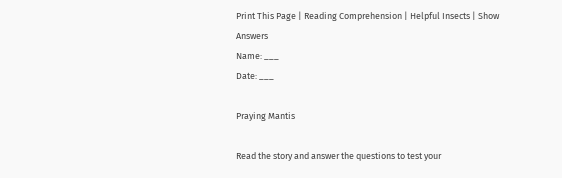Print This Page | Reading Comprehension | Helpful Insects | Show Answers
Name: ___
Date: ___

Praying Mantis

Read the story and answer the questions to test your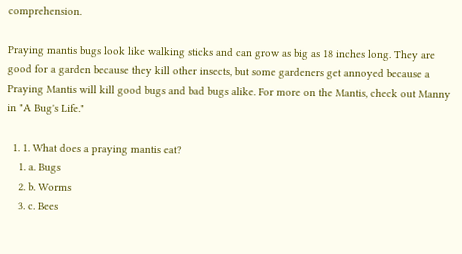comprehension.

Praying mantis bugs look like walking sticks and can grow as big as 18 inches long. They are good for a garden because they kill other insects, but some gardeners get annoyed because a Praying Mantis will kill good bugs and bad bugs alike. For more on the Mantis, check out Manny in "A Bug's Life."

  1. 1. What does a praying mantis eat?
    1. a. Bugs
    2. b. Worms
    3. c. Bees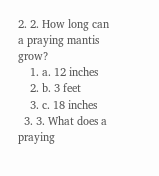2. 2. How long can a praying mantis grow?
    1. a. 12 inches
    2. b. 3 feet
    3. c. 18 inches
  3. 3. What does a praying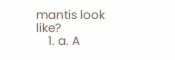mantis look like?
    1. a. A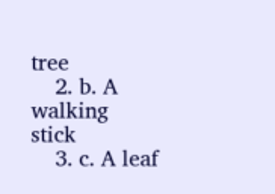tree
    2. b. A walking stick
    3. c. A leaf